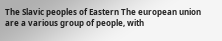The Slavic peoples of Eastern The european union are a various group of people, with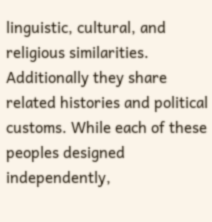linguistic, cultural, and religious similarities. Additionally they share related histories and political customs. While each of these peoples designed independently,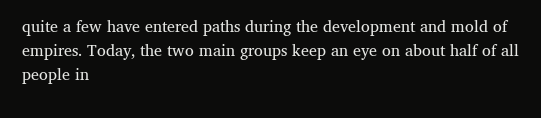quite a few have entered paths during the development and mold of empires. Today, the two main groups keep an eye on about half of all people in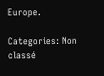Europe.

Categories: Non classé